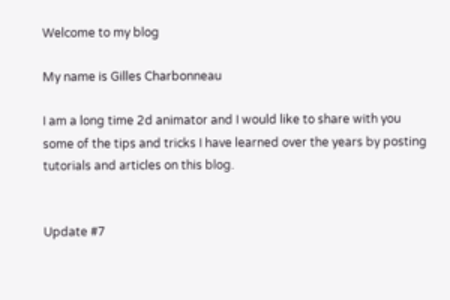Welcome to my blog

My name is Gilles Charbonneau

I am a long time 2d animator and I would like to share with you some of the tips and tricks I have learned over the years by posting tutorials and articles on this blog.


Update #7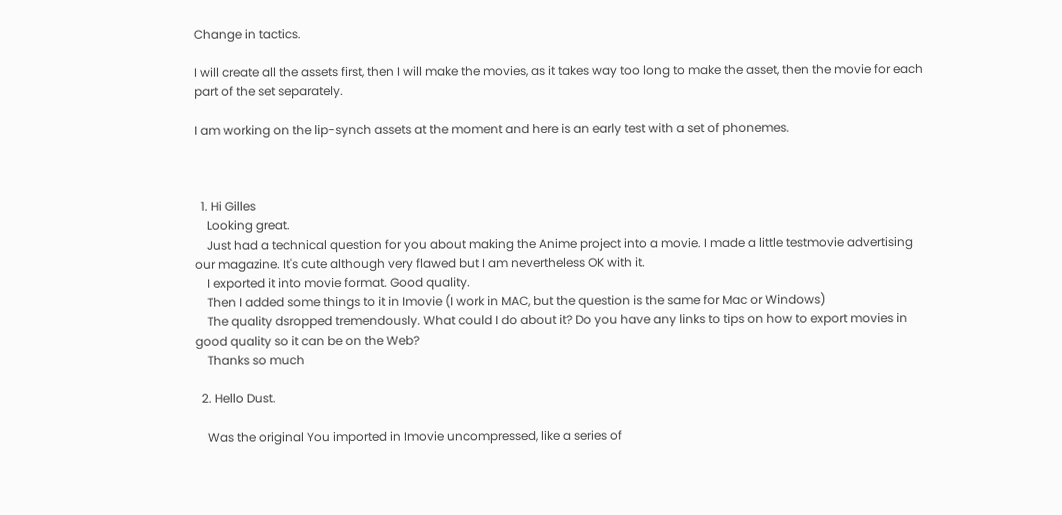Change in tactics.

I will create all the assets first, then I will make the movies, as it takes way too long to make the asset, then the movie for each part of the set separately.

I am working on the lip-synch assets at the moment and here is an early test with a set of phonemes.



  1. Hi Gilles
    Looking great.
    Just had a technical question for you about making the Anime project into a movie. I made a little testmovie advertising our magazine. It's cute although very flawed but I am nevertheless OK with it.
    I exported it into movie format. Good quality.
    Then I added some things to it in Imovie (I work in MAC, but the question is the same for Mac or Windows)
    The quality dsropped tremendously. What could I do about it? Do you have any links to tips on how to export movies in good quality so it can be on the Web?
    Thanks so much

  2. Hello Dust.

    Was the original You imported in Imovie uncompressed, like a series of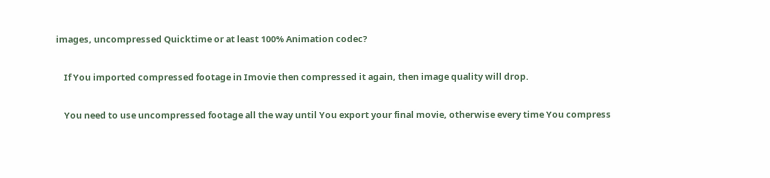images, uncompressed Quicktime or at least 100% Animation codec?

    If You imported compressed footage in Imovie then compressed it again, then image quality will drop.

    You need to use uncompressed footage all the way until You export your final movie, otherwise every time You compress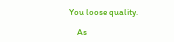You loose quality.

    As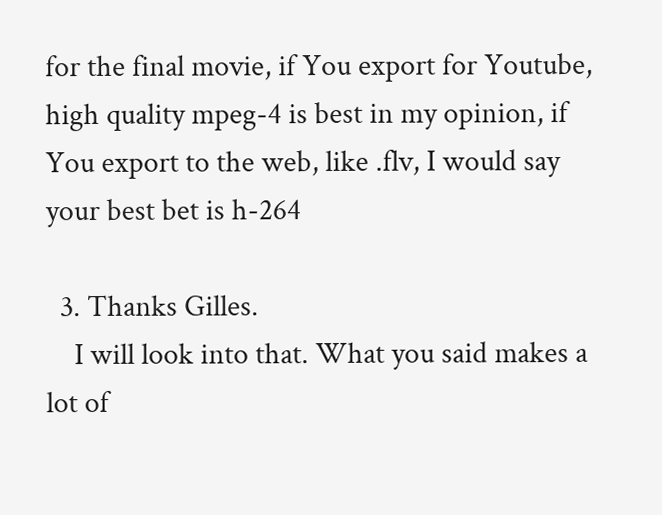for the final movie, if You export for Youtube, high quality mpeg-4 is best in my opinion, if You export to the web, like .flv, I would say your best bet is h-264

  3. Thanks Gilles.
    I will look into that. What you said makes a lot of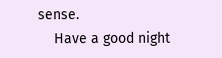sense.
    Have a good night